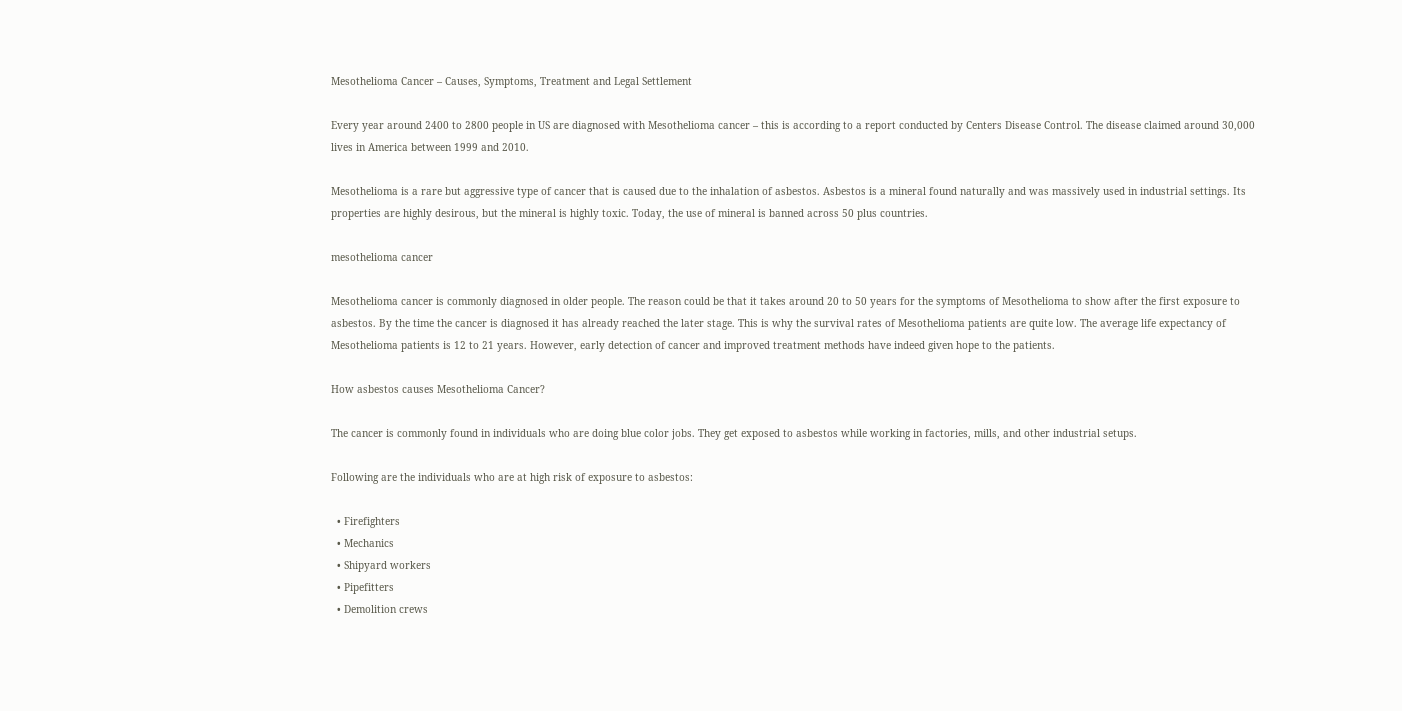Mesothelioma Cancer – Causes, Symptoms, Treatment and Legal Settlement

Every year around 2400 to 2800 people in US are diagnosed with Mesothelioma cancer – this is according to a report conducted by Centers Disease Control. The disease claimed around 30,000 lives in America between 1999 and 2010.

Mesothelioma is a rare but aggressive type of cancer that is caused due to the inhalation of asbestos. Asbestos is a mineral found naturally and was massively used in industrial settings. Its properties are highly desirous, but the mineral is highly toxic. Today, the use of mineral is banned across 50 plus countries.

mesothelioma cancer

Mesothelioma cancer is commonly diagnosed in older people. The reason could be that it takes around 20 to 50 years for the symptoms of Mesothelioma to show after the first exposure to asbestos. By the time the cancer is diagnosed it has already reached the later stage. This is why the survival rates of Mesothelioma patients are quite low. The average life expectancy of Mesothelioma patients is 12 to 21 years. However, early detection of cancer and improved treatment methods have indeed given hope to the patients.

How asbestos causes Mesothelioma Cancer?

The cancer is commonly found in individuals who are doing blue color jobs. They get exposed to asbestos while working in factories, mills, and other industrial setups.

Following are the individuals who are at high risk of exposure to asbestos:

  • Firefighters
  • Mechanics
  • Shipyard workers
  • Pipefitters
  • Demolition crews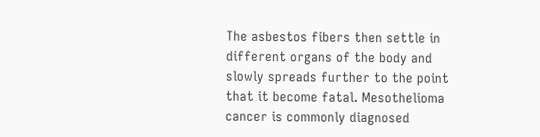The asbestos fibers then settle in different organs of the body and slowly spreads further to the point that it become fatal. Mesothelioma cancer is commonly diagnosed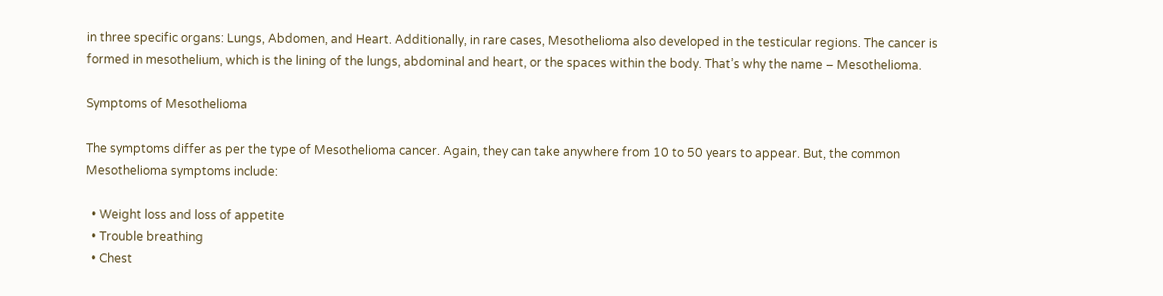in three specific organs: Lungs, Abdomen, and Heart. Additionally, in rare cases, Mesothelioma also developed in the testicular regions. The cancer is formed in mesothelium, which is the lining of the lungs, abdominal and heart, or the spaces within the body. That’s why the name – Mesothelioma.

Symptoms of Mesothelioma

The symptoms differ as per the type of Mesothelioma cancer. Again, they can take anywhere from 10 to 50 years to appear. But, the common Mesothelioma symptoms include:

  • Weight loss and loss of appetite
  • Trouble breathing
  • Chest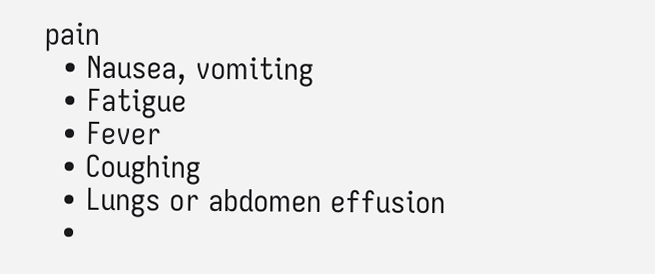pain
  • Nausea, vomiting
  • Fatigue
  • Fever
  • Coughing
  • Lungs or abdomen effusion
  •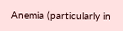Anemia (particularly in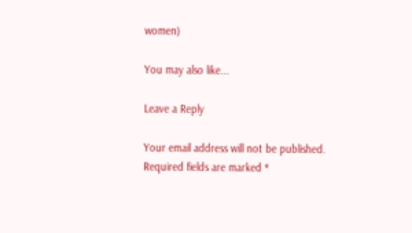women)

You may also like...

Leave a Reply

Your email address will not be published. Required fields are marked *